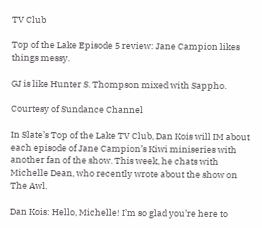TV Club

Top of the Lake Episode 5 review: Jane Campion likes things messy.

GJ is like Hunter S. Thompson mixed with Sappho.

Courtesy of Sundance Channel

In Slate’s Top of the Lake TV Club, Dan Kois will IM about each episode of Jane Campion’s Kiwi miniseries with another fan of the show. This week, he chats with Michelle Dean, who recently wrote about the show on The Awl.

Dan Kois: Hello, Michelle! I’m so glad you’re here to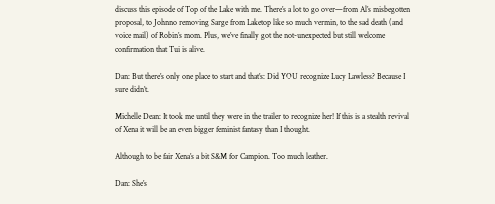discuss this episode of Top of the Lake with me. There’s a lot to go over—from Al’s misbegotten proposal, to Johnno removing Sarge from Laketop like so much vermin, to the sad death (and voice mail) of Robin’s mom. Plus, we’ve finally got the not-unexpected but still welcome confirmation that Tui is alive.

Dan: But there’s only one place to start and that’s: Did YOU recognize Lucy Lawless? Because I sure didn’t.

Michelle Dean: It took me until they were in the trailer to recognize her! If this is a stealth revival of Xena it will be an even bigger feminist fantasy than I thought.

Although to be fair Xena’s a bit S&M for Campion. Too much leather.

Dan: She’s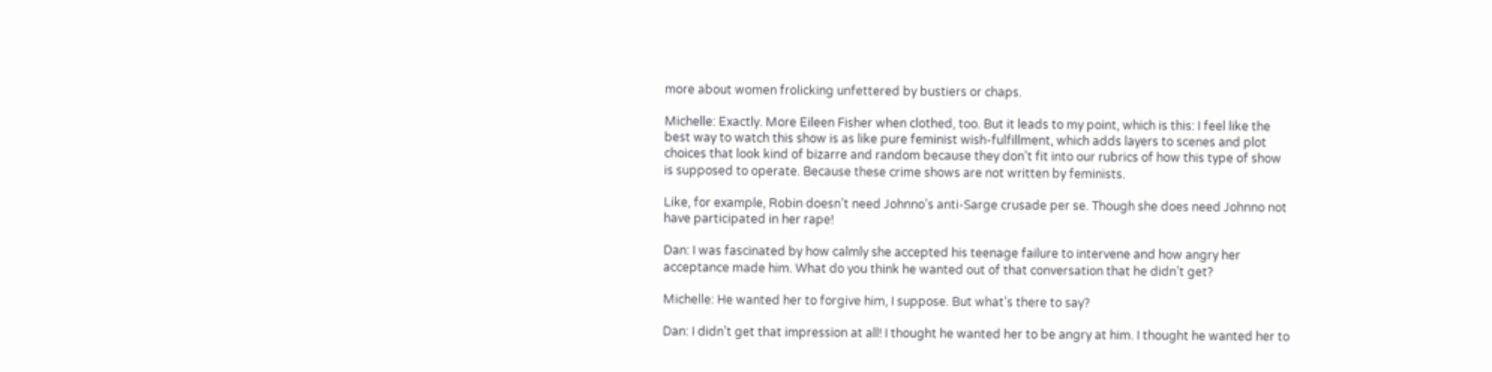more about women frolicking unfettered by bustiers or chaps.

Michelle: Exactly. More Eileen Fisher when clothed, too. But it leads to my point, which is this: I feel like the best way to watch this show is as like pure feminist wish-fulfillment, which adds layers to scenes and plot choices that look kind of bizarre and random because they don’t fit into our rubrics of how this type of show is supposed to operate. Because these crime shows are not written by feminists.

Like, for example, Robin doesn’t need Johnno’s anti-Sarge crusade per se. Though she does need Johnno not have participated in her rape!

Dan: I was fascinated by how calmly she accepted his teenage failure to intervene and how angry her acceptance made him. What do you think he wanted out of that conversation that he didn’t get?

Michelle: He wanted her to forgive him, I suppose. But what’s there to say?

Dan: I didn’t get that impression at all! I thought he wanted her to be angry at him. I thought he wanted her to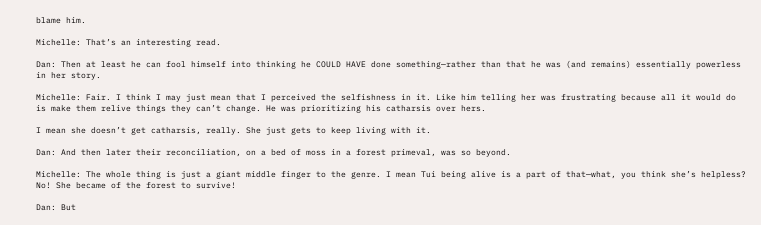blame him.

Michelle: That’s an interesting read.

Dan: Then at least he can fool himself into thinking he COULD HAVE done something—rather than that he was (and remains) essentially powerless in her story.

Michelle: Fair. I think I may just mean that I perceived the selfishness in it. Like him telling her was frustrating because all it would do is make them relive things they can’t change. He was prioritizing his catharsis over hers.

I mean she doesn’t get catharsis, really. She just gets to keep living with it.

Dan: And then later their reconciliation, on a bed of moss in a forest primeval, was so beyond.

Michelle: The whole thing is just a giant middle finger to the genre. I mean Tui being alive is a part of that—what, you think she’s helpless? No! She became of the forest to survive!

Dan: But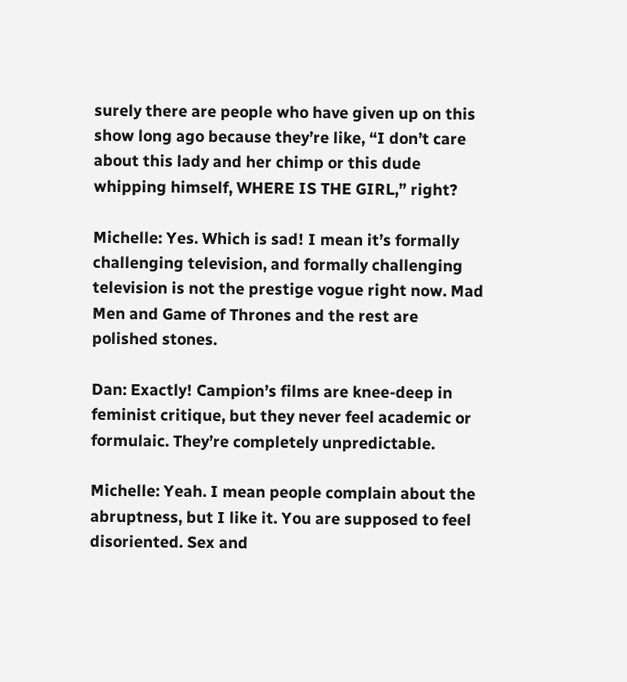surely there are people who have given up on this show long ago because they’re like, “I don’t care about this lady and her chimp or this dude whipping himself, WHERE IS THE GIRL,” right?

Michelle: Yes. Which is sad! I mean it’s formally challenging television, and formally challenging television is not the prestige vogue right now. Mad Men and Game of Thrones and the rest are polished stones.

Dan: Exactly! Campion’s films are knee-deep in feminist critique, but they never feel academic or formulaic. They’re completely unpredictable.

Michelle: Yeah. I mean people complain about the abruptness, but I like it. You are supposed to feel disoriented. Sex and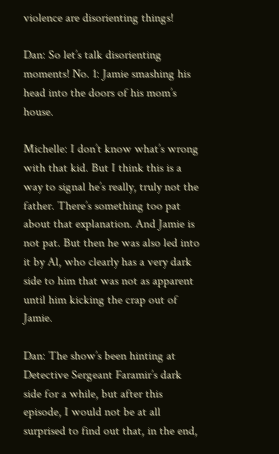violence are disorienting things!

Dan: So let’s talk disorienting moments! No. 1: Jamie smashing his head into the doors of his mom’s house.

Michelle: I don’t know what’s wrong with that kid. But I think this is a way to signal he’s really, truly not the father. There’s something too pat about that explanation. And Jamie is not pat. But then he was also led into it by Al, who clearly has a very dark side to him that was not as apparent until him kicking the crap out of Jamie.

Dan: The show’s been hinting at Detective Sergeant Faramir’s dark side for a while, but after this episode, I would not be at all surprised to find out that, in the end,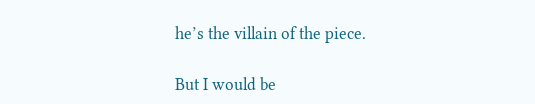he’s the villain of the piece.

But I would be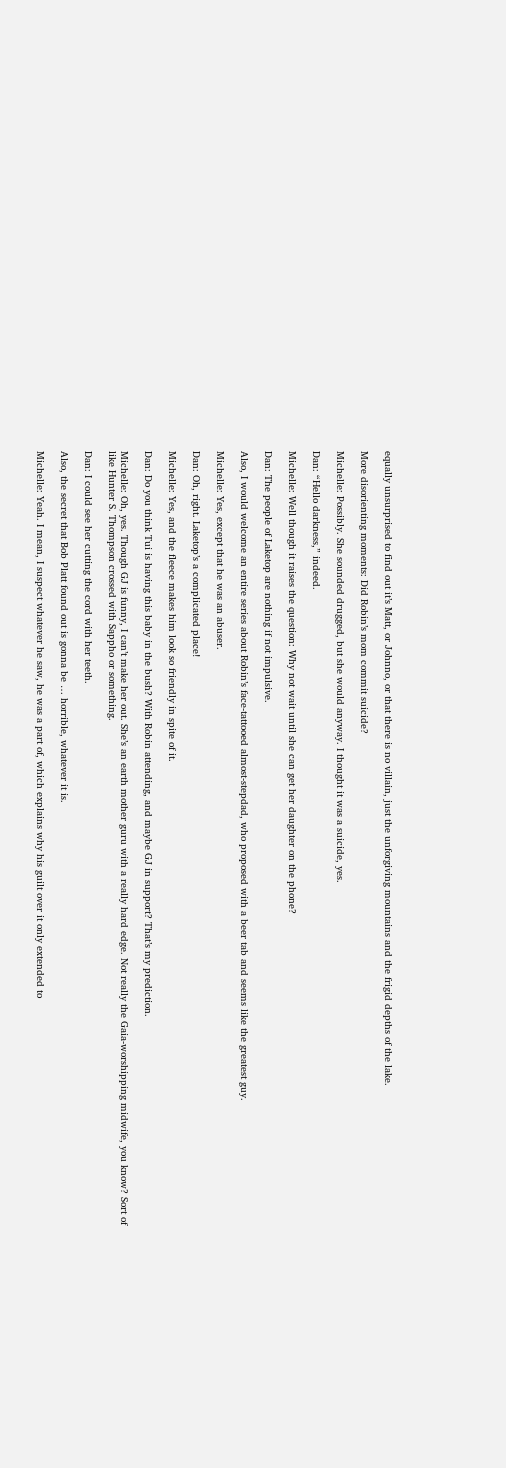equally unsurprised to find out it’s Matt, or Johnno, or that there is no villain, just the unforgiving mountains and the frigid depths of the lake.

More disorienting moments: Did Robin’s mom commit suicide?

Michelle: Possibly. She sounded drugged, but she would anyway. I thought it was a suicide, yes.

Dan: “Hello darkness,” indeed.

Michelle: Well though it raises the question: Why not wait until she can get her daughter on the phone?

Dan: The people of Laketop are nothing if not impulsive.

Also, I would welcome an entire series about Robin’s face-tattooed almost-stepdad, who proposed with a beer tab and seems like the greatest guy.

Michelle: Yes, except that he was an abuser.

Dan: Oh, right. Laketop’s a complicated place!

Michelle: Yes, and the fleece makes him look so friendly in spite of it.

Dan: Do you think Tui is having this baby in the bush? With Robin attending, and maybe GJ in support? That’s my prediction.

Michelle: Oh, yes. Though GJ is funny, I can’t make her out. She’s an earth mother guru with a really hard edge. Not really the Gaia-worshipping midwife, you know? Sort of like Hunter S. Thompson crossed with Sappho or something.

Dan: I could see her cutting the cord with her teeth.

Also, the secret that Bob Platt found out is gonna be … horrible, whatever it is.

Michelle: Yeah. I mean, I suspect whatever he saw, he was a part of, which explains why his guilt over it only extended to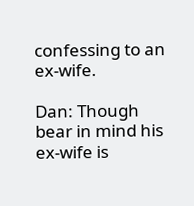confessing to an ex-wife.

Dan: Though bear in mind his ex-wife is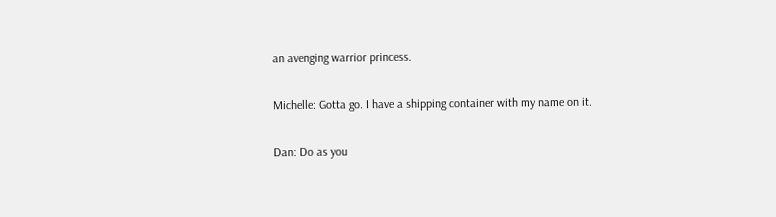an avenging warrior princess.

Michelle: Gotta go. I have a shipping container with my name on it.

Dan: Do as you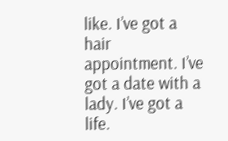like. I’ve got a hair appointment. I’ve got a date with a lady. I’ve got a life.